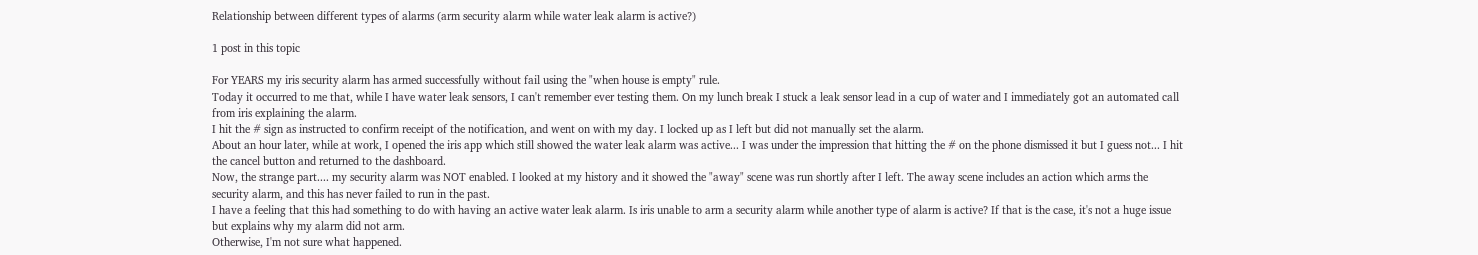Relationship between different types of alarms (arm security alarm while water leak alarm is active?)

1 post in this topic

For YEARS my iris security alarm has armed successfully without fail using the "when house is empty" rule.
Today it occurred to me that, while I have water leak sensors, I can't remember ever testing them. On my lunch break I stuck a leak sensor lead in a cup of water and I immediately got an automated call from iris explaining the alarm.
I hit the # sign as instructed to confirm receipt of the notification, and went on with my day. I locked up as I left but did not manually set the alarm.
About an hour later, while at work, I opened the iris app which still showed the water leak alarm was active... I was under the impression that hitting the # on the phone dismissed it but I guess not... I hit the cancel button and returned to the dashboard.
Now, the strange part.... my security alarm was NOT enabled. I looked at my history and it showed the "away" scene was run shortly after I left. The away scene includes an action which arms the security alarm, and this has never failed to run in the past.
I have a feeling that this had something to do with having an active water leak alarm. Is iris unable to arm a security alarm while another type of alarm is active? If that is the case, it's not a huge issue but explains why my alarm did not arm.
Otherwise, I'm not sure what happened.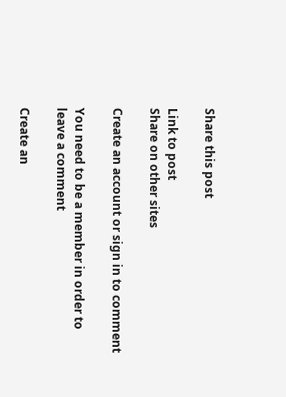Share this post

Link to post
Share on other sites

Create an account or sign in to comment

You need to be a member in order to leave a comment

Create an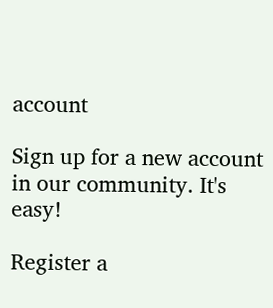account

Sign up for a new account in our community. It's easy!

Register a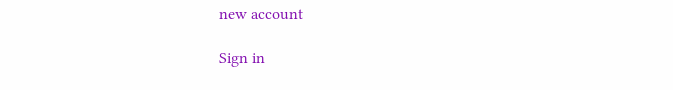new account

Sign in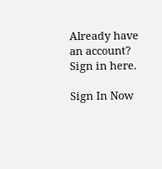Already have an account? Sign in here.

Sign In Now